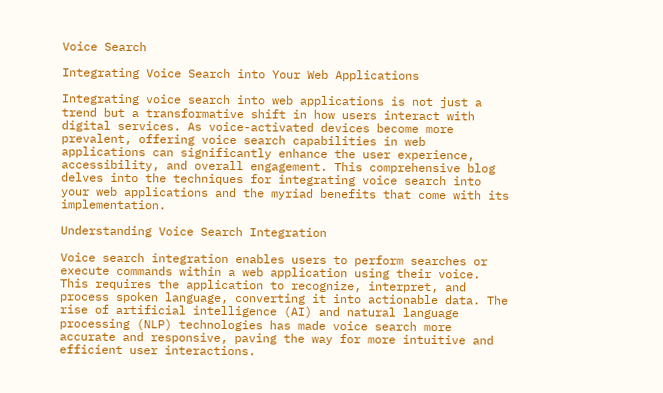Voice Search

Integrating Voice Search into Your Web Applications

Integrating voice search into web applications is not just a trend but a transformative shift in how users interact with digital services. As voice-activated devices become more prevalent, offering voice search capabilities in web applications can significantly enhance the user experience, accessibility, and overall engagement. This comprehensive blog delves into the techniques for integrating voice search into your web applications and the myriad benefits that come with its implementation.

Understanding Voice Search Integration

Voice search integration enables users to perform searches or execute commands within a web application using their voice. This requires the application to recognize, interpret, and process spoken language, converting it into actionable data. The rise of artificial intelligence (AI) and natural language processing (NLP) technologies has made voice search more accurate and responsive, paving the way for more intuitive and efficient user interactions.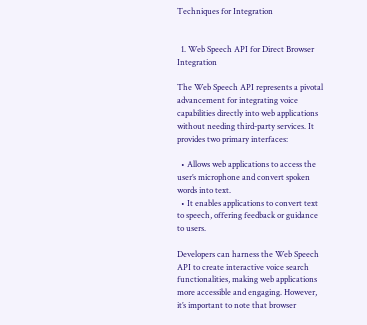Techniques for Integration


  1. Web Speech API for Direct Browser Integration

The Web Speech API represents a pivotal advancement for integrating voice capabilities directly into web applications without needing third-party services. It provides two primary interfaces:

  • Allows web applications to access the user’s microphone and convert spoken words into text.
  • It enables applications to convert text to speech, offering feedback or guidance to users.

Developers can harness the Web Speech API to create interactive voice search functionalities, making web applications more accessible and engaging. However, it’s important to note that browser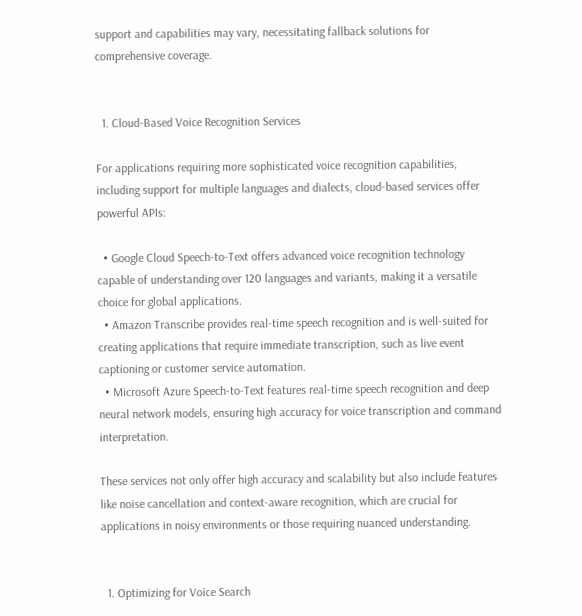support and capabilities may vary, necessitating fallback solutions for comprehensive coverage.


  1. Cloud-Based Voice Recognition Services

For applications requiring more sophisticated voice recognition capabilities, including support for multiple languages and dialects, cloud-based services offer powerful APIs:

  • Google Cloud Speech-to-Text offers advanced voice recognition technology capable of understanding over 120 languages and variants, making it a versatile choice for global applications.
  • Amazon Transcribe provides real-time speech recognition and is well-suited for creating applications that require immediate transcription, such as live event captioning or customer service automation.
  • Microsoft Azure Speech-to-Text features real-time speech recognition and deep neural network models, ensuring high accuracy for voice transcription and command interpretation.

These services not only offer high accuracy and scalability but also include features like noise cancellation and context-aware recognition, which are crucial for applications in noisy environments or those requiring nuanced understanding.


  1. Optimizing for Voice Search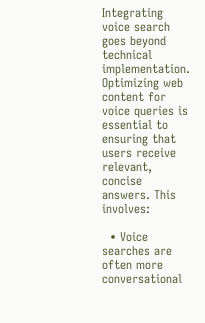Integrating voice search goes beyond technical implementation. Optimizing web content for voice queries is essential to ensuring that users receive relevant, concise answers. This involves:

  • Voice searches are often more conversational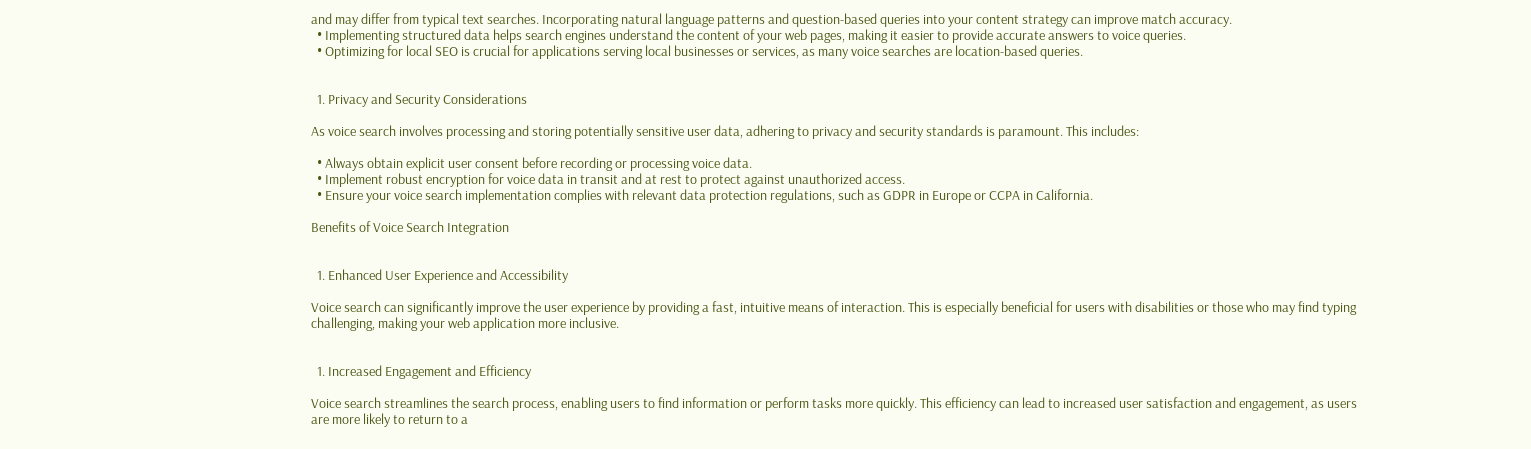and may differ from typical text searches. Incorporating natural language patterns and question-based queries into your content strategy can improve match accuracy.
  • Implementing structured data helps search engines understand the content of your web pages, making it easier to provide accurate answers to voice queries.
  • Optimizing for local SEO is crucial for applications serving local businesses or services, as many voice searches are location-based queries.


  1. Privacy and Security Considerations

As voice search involves processing and storing potentially sensitive user data, adhering to privacy and security standards is paramount. This includes:

  • Always obtain explicit user consent before recording or processing voice data.
  • Implement robust encryption for voice data in transit and at rest to protect against unauthorized access.
  • Ensure your voice search implementation complies with relevant data protection regulations, such as GDPR in Europe or CCPA in California.

Benefits of Voice Search Integration


  1. Enhanced User Experience and Accessibility

Voice search can significantly improve the user experience by providing a fast, intuitive means of interaction. This is especially beneficial for users with disabilities or those who may find typing challenging, making your web application more inclusive.


  1. Increased Engagement and Efficiency

Voice search streamlines the search process, enabling users to find information or perform tasks more quickly. This efficiency can lead to increased user satisfaction and engagement, as users are more likely to return to a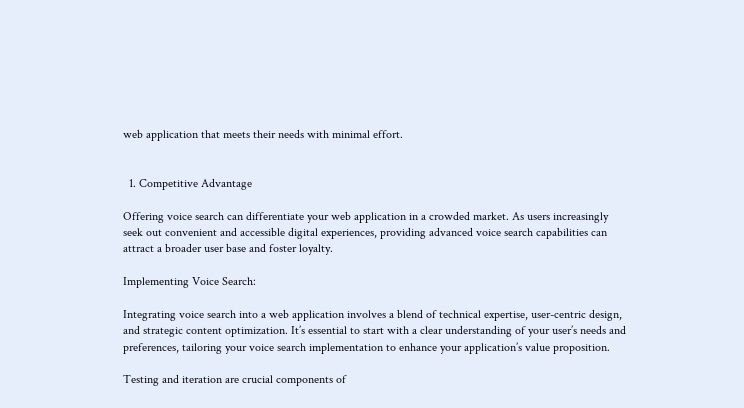web application that meets their needs with minimal effort.


  1. Competitive Advantage

Offering voice search can differentiate your web application in a crowded market. As users increasingly seek out convenient and accessible digital experiences, providing advanced voice search capabilities can attract a broader user base and foster loyalty.

Implementing Voice Search:

Integrating voice search into a web application involves a blend of technical expertise, user-centric design, and strategic content optimization. It’s essential to start with a clear understanding of your user’s needs and preferences, tailoring your voice search implementation to enhance your application’s value proposition.

Testing and iteration are crucial components of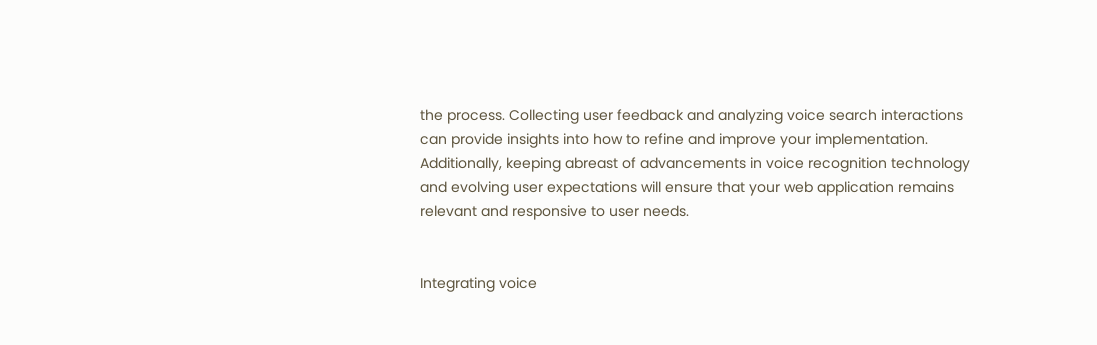the process. Collecting user feedback and analyzing voice search interactions can provide insights into how to refine and improve your implementation. Additionally, keeping abreast of advancements in voice recognition technology and evolving user expectations will ensure that your web application remains relevant and responsive to user needs.


Integrating voice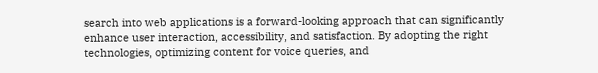search into web applications is a forward-looking approach that can significantly enhance user interaction, accessibility, and satisfaction. By adopting the right technologies, optimizing content for voice queries, and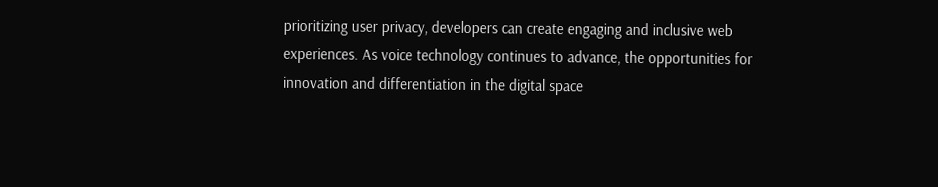prioritizing user privacy, developers can create engaging and inclusive web experiences. As voice technology continues to advance, the opportunities for innovation and differentiation in the digital space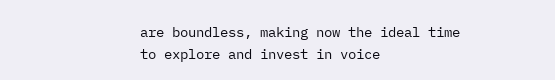are boundless, making now the ideal time to explore and invest in voice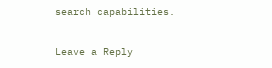search capabilities.

Leave a Reply